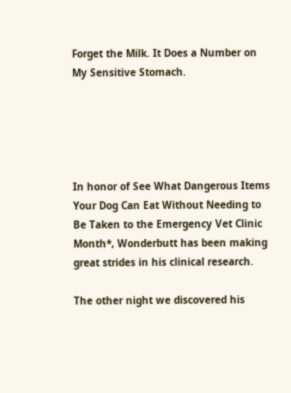Forget the Milk. It Does a Number on My Sensitive Stomach.





In honor of See What Dangerous Items Your Dog Can Eat Without Needing to Be Taken to the Emergency Vet Clinic Month*, Wonderbutt has been making great strides in his clinical research.

The other night we discovered his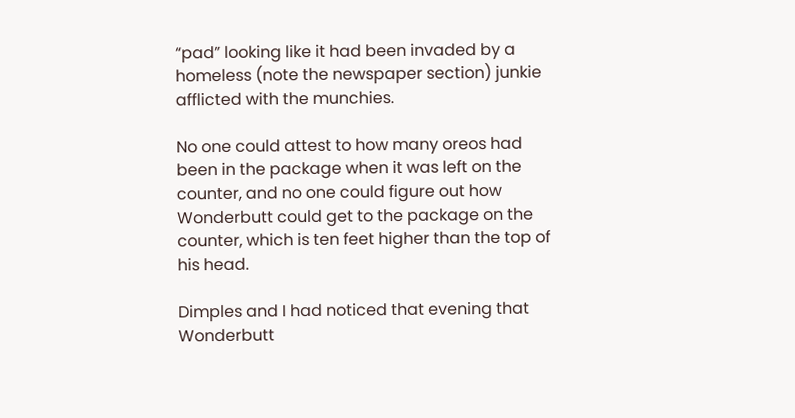“pad” looking like it had been invaded by a homeless (note the newspaper section) junkie afflicted with the munchies.

No one could attest to how many oreos had been in the package when it was left on the counter, and no one could figure out how Wonderbutt could get to the package on the counter, which is ten feet higher than the top of his head.

Dimples and I had noticed that evening that Wonderbutt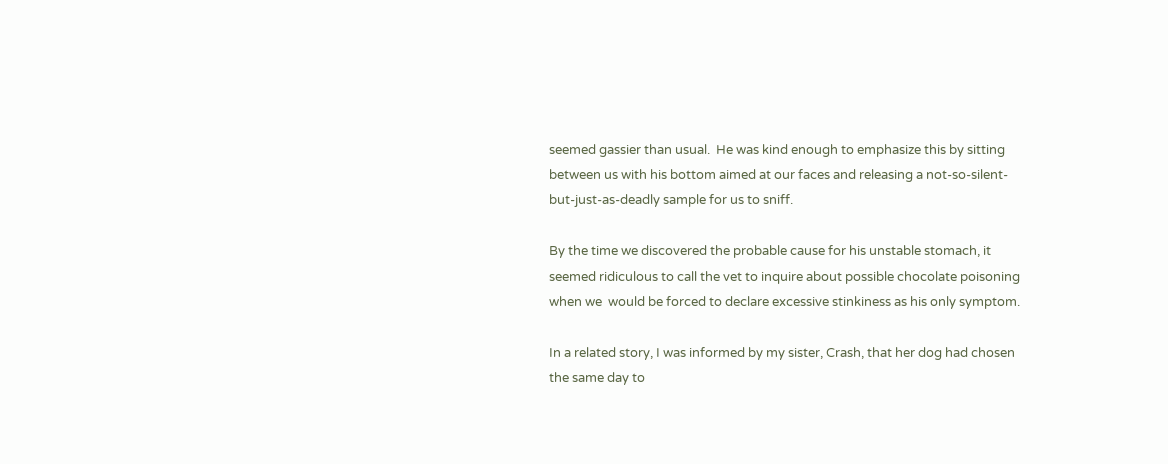seemed gassier than usual.  He was kind enough to emphasize this by sitting between us with his bottom aimed at our faces and releasing a not-so-silent-but-just-as-deadly sample for us to sniff.

By the time we discovered the probable cause for his unstable stomach, it seemed ridiculous to call the vet to inquire about possible chocolate poisoning when we  would be forced to declare excessive stinkiness as his only symptom.

In a related story, I was informed by my sister, Crash, that her dog had chosen the same day to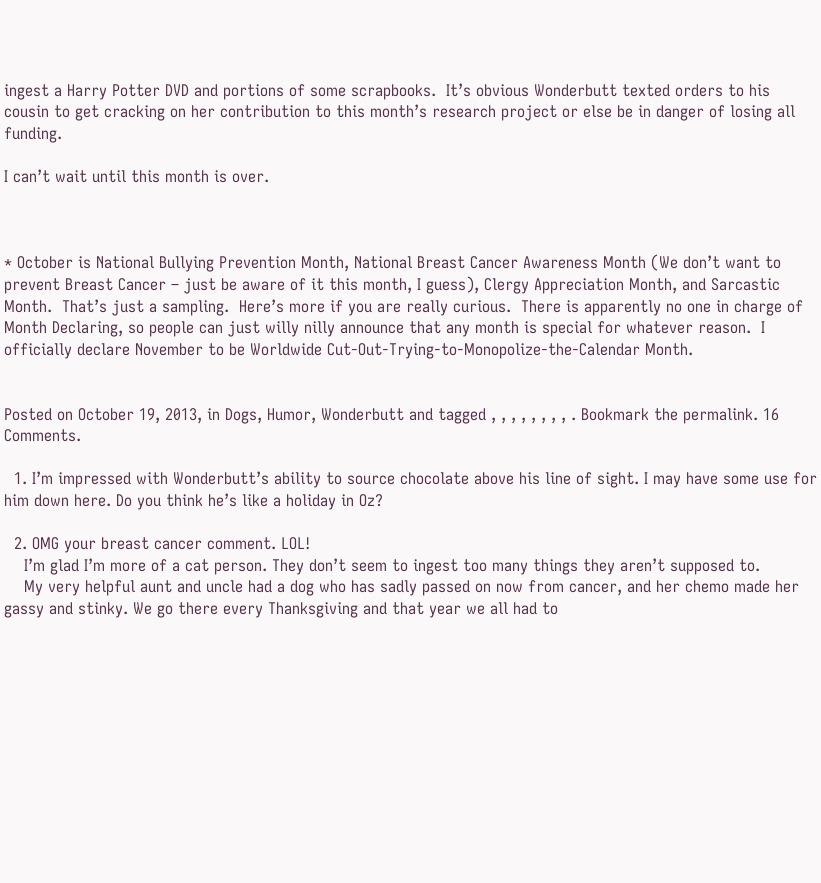ingest a Harry Potter DVD and portions of some scrapbooks.  It’s obvious Wonderbutt texted orders to his cousin to get cracking on her contribution to this month’s research project or else be in danger of losing all funding.

I can’t wait until this month is over.



* October is National Bullying Prevention Month, National Breast Cancer Awareness Month (We don’t want to prevent Breast Cancer – just be aware of it this month, I guess), Clergy Appreciation Month, and Sarcastic Month.  That’s just a sampling.  Here’s more if you are really curious.  There is apparently no one in charge of Month Declaring, so people can just willy nilly announce that any month is special for whatever reason.  I officially declare November to be Worldwide Cut-Out-Trying-to-Monopolize-the-Calendar Month.


Posted on October 19, 2013, in Dogs, Humor, Wonderbutt and tagged , , , , , , , , . Bookmark the permalink. 16 Comments.

  1. I’m impressed with Wonderbutt’s ability to source chocolate above his line of sight. I may have some use for him down here. Do you think he’s like a holiday in Oz?

  2. OMG your breast cancer comment. LOL!
    I’m glad I’m more of a cat person. They don’t seem to ingest too many things they aren’t supposed to.
    My very helpful aunt and uncle had a dog who has sadly passed on now from cancer, and her chemo made her gassy and stinky. We go there every Thanksgiving and that year we all had to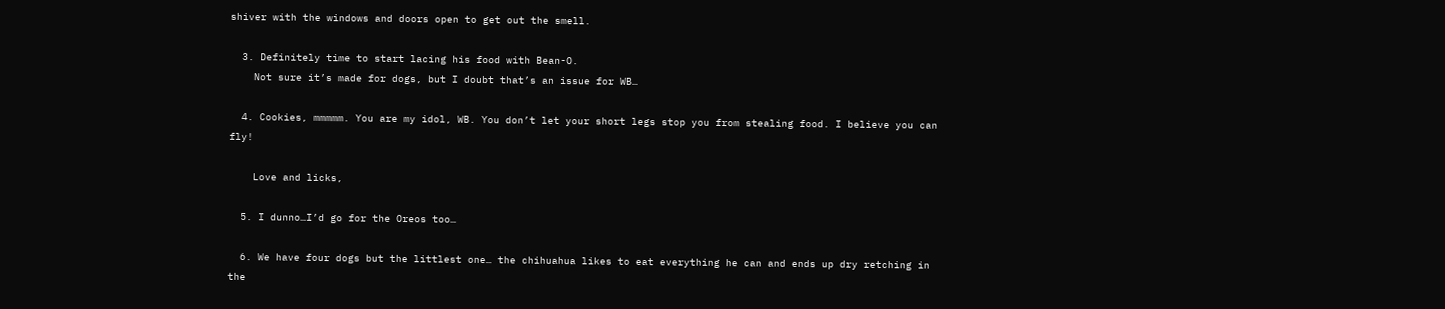shiver with the windows and doors open to get out the smell.

  3. Definitely time to start lacing his food with Bean-O.
    Not sure it’s made for dogs, but I doubt that’s an issue for WB…

  4. Cookies, mmmmm. You are my idol, WB. You don’t let your short legs stop you from stealing food. I believe you can fly!

    Love and licks,

  5. I dunno…I’d go for the Oreos too…

  6. We have four dogs but the littlest one… the chihuahua likes to eat everything he can and ends up dry retching in the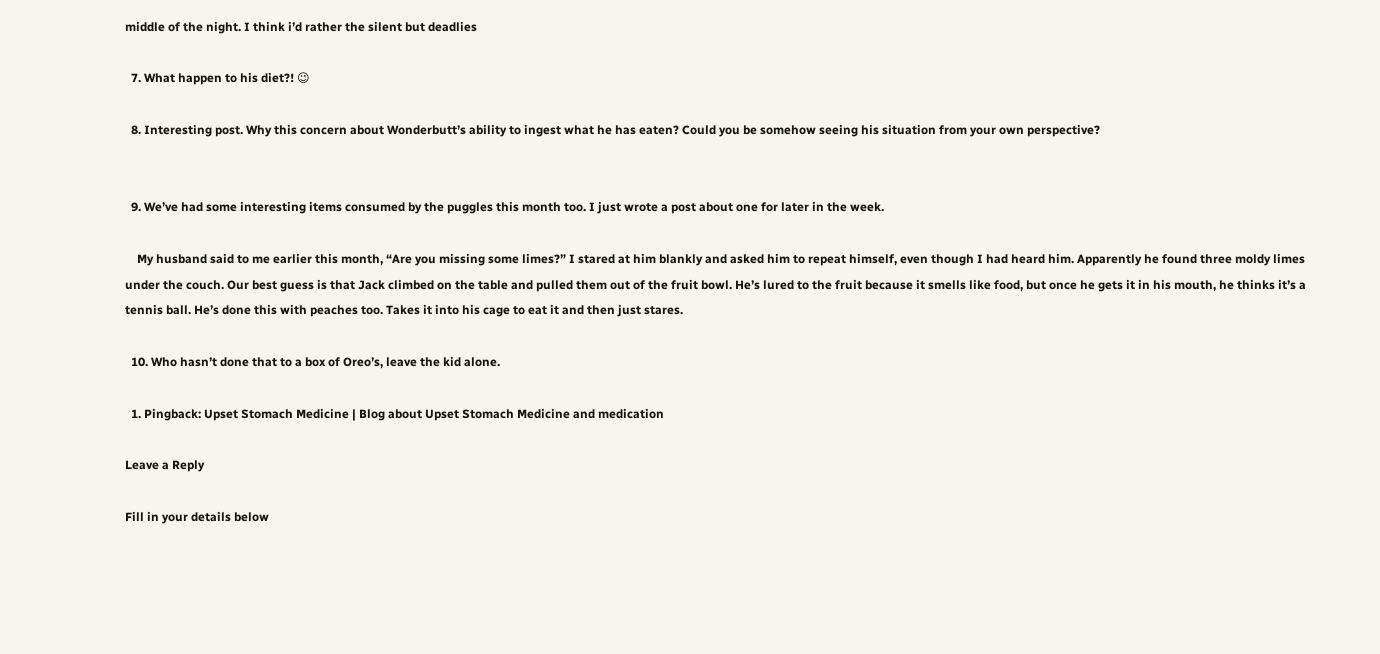middle of the night. I think i’d rather the silent but deadlies

  7. What happen to his diet?! 😉

  8. Interesting post. Why this concern about Wonderbutt’s ability to ingest what he has eaten? Could you be somehow seeing his situation from your own perspective?


  9. We’ve had some interesting items consumed by the puggles this month too. I just wrote a post about one for later in the week.

    My husband said to me earlier this month, “Are you missing some limes?” I stared at him blankly and asked him to repeat himself, even though I had heard him. Apparently he found three moldy limes under the couch. Our best guess is that Jack climbed on the table and pulled them out of the fruit bowl. He’s lured to the fruit because it smells like food, but once he gets it in his mouth, he thinks it’s a tennis ball. He’s done this with peaches too. Takes it into his cage to eat it and then just stares.

  10. Who hasn’t done that to a box of Oreo’s, leave the kid alone.

  1. Pingback: Upset Stomach Medicine | Blog about Upset Stomach Medicine and medication

Leave a Reply

Fill in your details below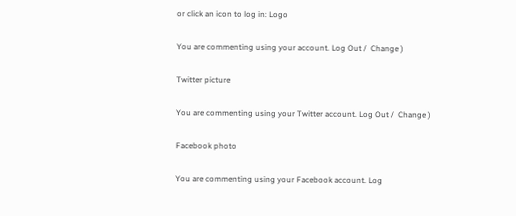or click an icon to log in: Logo

You are commenting using your account. Log Out /  Change )

Twitter picture

You are commenting using your Twitter account. Log Out /  Change )

Facebook photo

You are commenting using your Facebook account. Log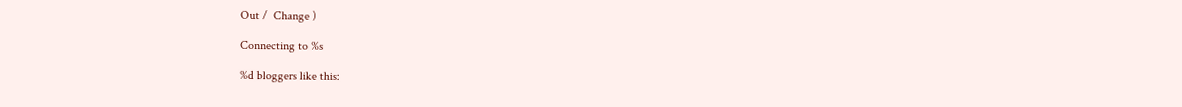Out /  Change )

Connecting to %s

%d bloggers like this: